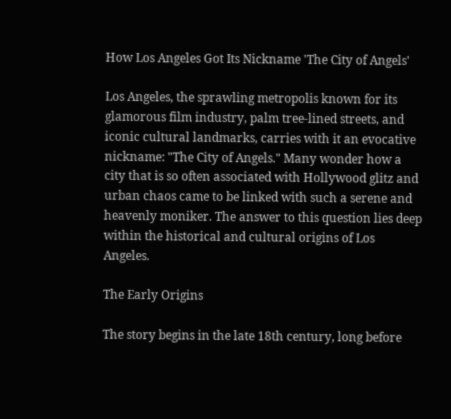How Los Angeles Got Its Nickname 'The City of Angels'

Los Angeles, the sprawling metropolis known for its glamorous film industry, palm tree-lined streets, and iconic cultural landmarks, carries with it an evocative nickname: "The City of Angels." Many wonder how a city that is so often associated with Hollywood glitz and urban chaos came to be linked with such a serene and heavenly moniker. The answer to this question lies deep within the historical and cultural origins of Los Angeles.

The Early Origins

The story begins in the late 18th century, long before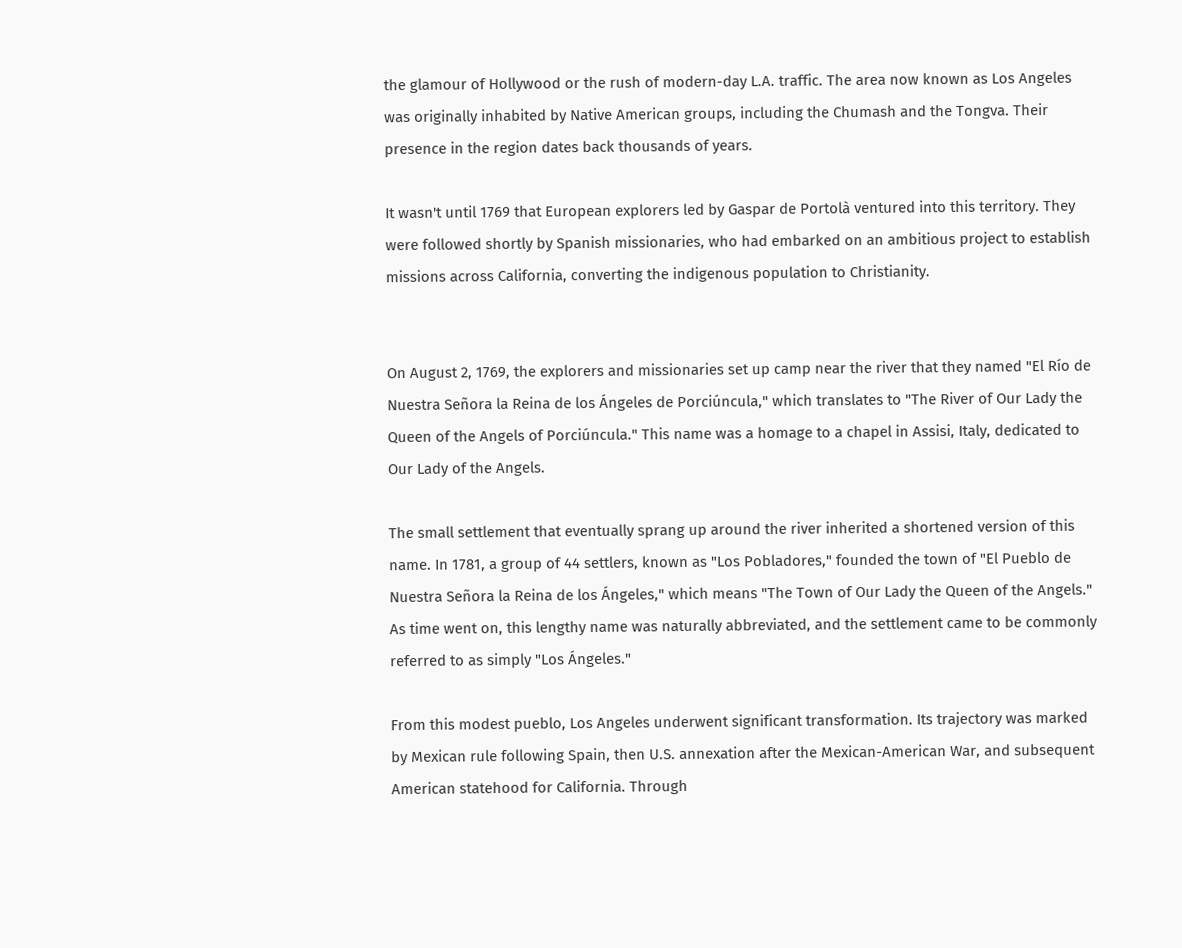the glamour of Hollywood or the rush of modern-day L.A. traffic. The area now known as Los Angeles was originally inhabited by Native American groups, including the Chumash and the Tongva. Their presence in the region dates back thousands of years.

It wasn't until 1769 that European explorers led by Gaspar de Portolà ventured into this territory. They were followed shortly by Spanish missionaries, who had embarked on an ambitious project to establish missions across California, converting the indigenous population to Christianity.


On August 2, 1769, the explorers and missionaries set up camp near the river that they named "El Río de Nuestra Señora la Reina de los Ángeles de Porciúncula," which translates to "The River of Our Lady the Queen of the Angels of Porciúncula." This name was a homage to a chapel in Assisi, Italy, dedicated to Our Lady of the Angels.

The small settlement that eventually sprang up around the river inherited a shortened version of this name. In 1781, a group of 44 settlers, known as "Los Pobladores," founded the town of "El Pueblo de Nuestra Señora la Reina de los Ángeles," which means "The Town of Our Lady the Queen of the Angels." As time went on, this lengthy name was naturally abbreviated, and the settlement came to be commonly referred to as simply "Los Ángeles."

From this modest pueblo, Los Angeles underwent significant transformation. Its trajectory was marked by Mexican rule following Spain, then U.S. annexation after the Mexican-American War, and subsequent American statehood for California. Through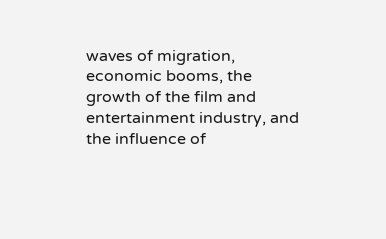waves of migration, economic booms, the growth of the film and entertainment industry, and the influence of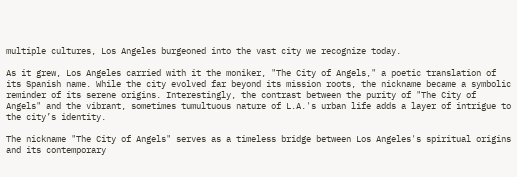multiple cultures, Los Angeles burgeoned into the vast city we recognize today.

As it grew, Los Angeles carried with it the moniker, "The City of Angels," a poetic translation of its Spanish name. While the city evolved far beyond its mission roots, the nickname became a symbolic reminder of its serene origins. Interestingly, the contrast between the purity of "The City of Angels" and the vibrant, sometimes tumultuous nature of L.A.'s urban life adds a layer of intrigue to the city’s identity.

The nickname "The City of Angels" serves as a timeless bridge between Los Angeles's spiritual origins and its contemporary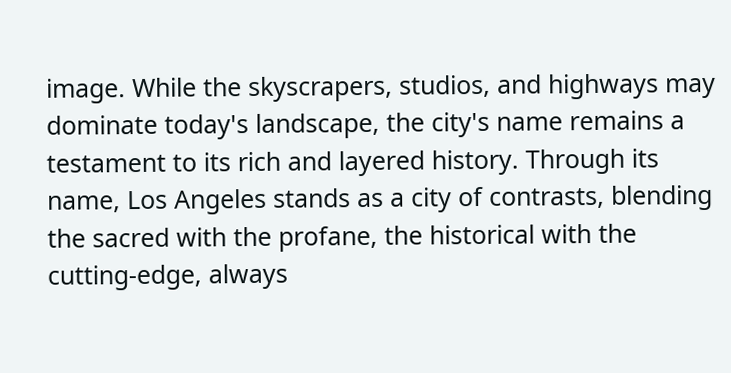image. While the skyscrapers, studios, and highways may dominate today's landscape, the city's name remains a testament to its rich and layered history. Through its name, Los Angeles stands as a city of contrasts, blending the sacred with the profane, the historical with the cutting-edge, always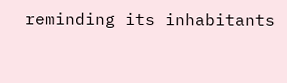reminding its inhabitants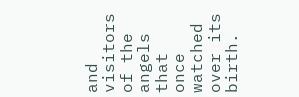and visitors of the angels that once watched over its birth.